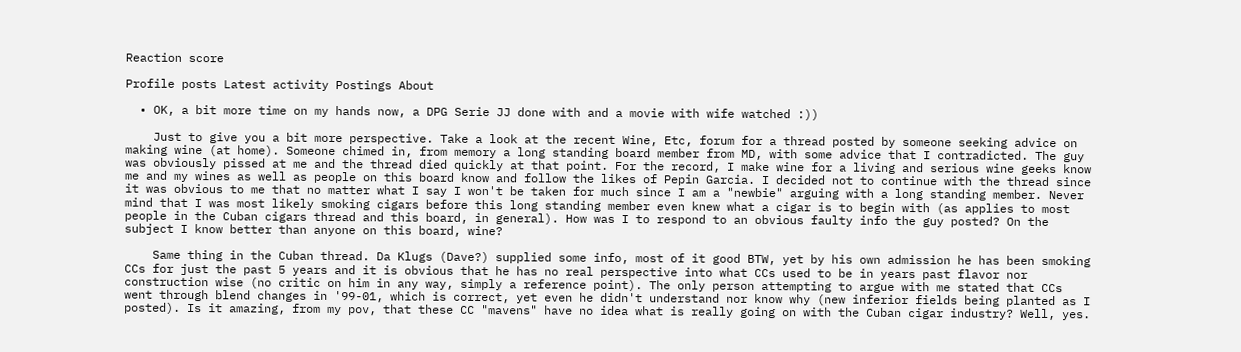Reaction score

Profile posts Latest activity Postings About

  • OK, a bit more time on my hands now, a DPG Serie JJ done with and a movie with wife watched :))

    Just to give you a bit more perspective. Take a look at the recent Wine, Etc, forum for a thread posted by someone seeking advice on making wine (at home). Someone chimed in, from memory a long standing board member from MD, with some advice that I contradicted. The guy was obviously pissed at me and the thread died quickly at that point. For the record, I make wine for a living and serious wine geeks know me and my wines as well as people on this board know and follow the likes of Pepin Garcia. I decided not to continue with the thread since it was obvious to me that no matter what I say I won't be taken for much since I am a "newbie" arguing with a long standing member. Never mind that I was most likely smoking cigars before this long standing member even knew what a cigar is to begin with (as applies to most people in the Cuban cigars thread and this board, in general). How was I to respond to an obvious faulty info the guy posted? On the subject I know better than anyone on this board, wine?

    Same thing in the Cuban thread. Da Klugs (Dave?) supplied some info, most of it good BTW, yet by his own admission he has been smoking CCs for just the past 5 years and it is obvious that he has no real perspective into what CCs used to be in years past flavor nor construction wise (no critic on him in any way, simply a reference point). The only person attempting to argue with me stated that CCs went through blend changes in '99-01, which is correct, yet even he didn't understand nor know why (new inferior fields being planted as I posted). Is it amazing, from my pov, that these CC "mavens" have no idea what is really going on with the Cuban cigar industry? Well, yes.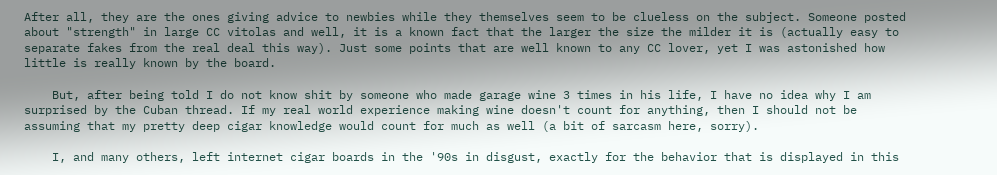After all, they are the ones giving advice to newbies while they themselves seem to be clueless on the subject. Someone posted about "strength" in large CC vitolas and well, it is a known fact that the larger the size the milder it is (actually easy to separate fakes from the real deal this way). Just some points that are well known to any CC lover, yet I was astonished how little is really known by the board.

    But, after being told I do not know shit by someone who made garage wine 3 times in his life, I have no idea why I am surprised by the Cuban thread. If my real world experience making wine doesn't count for anything, then I should not be assuming that my pretty deep cigar knowledge would count for much as well (a bit of sarcasm here, sorry).

    I, and many others, left internet cigar boards in the '90s in disgust, exactly for the behavior that is displayed in this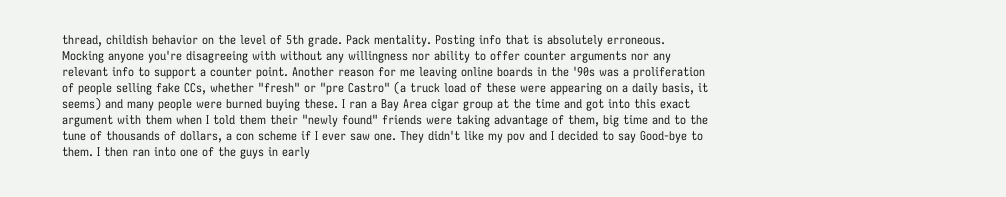thread, childish behavior on the level of 5th grade. Pack mentality. Posting info that is absolutely erroneous. Mocking anyone you're disagreeing with without any willingness nor ability to offer counter arguments nor any relevant info to support a counter point. Another reason for me leaving online boards in the '90s was a proliferation of people selling fake CCs, whether "fresh" or "pre Castro" (a truck load of these were appearing on a daily basis, it seems) and many people were burned buying these. I ran a Bay Area cigar group at the time and got into this exact argument with them when I told them their "newly found" friends were taking advantage of them, big time and to the tune of thousands of dollars, a con scheme if I ever saw one. They didn't like my pov and I decided to say Good-bye to them. I then ran into one of the guys in early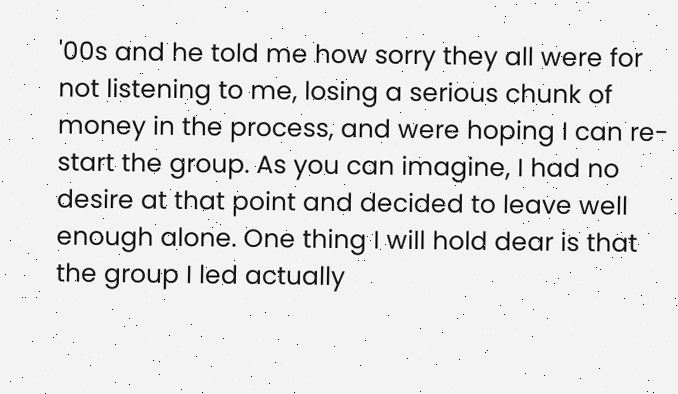'00s and he told me how sorry they all were for not listening to me, losing a serious chunk of money in the process, and were hoping I can re-start the group. As you can imagine, I had no desire at that point and decided to leave well enough alone. One thing I will hold dear is that the group I led actually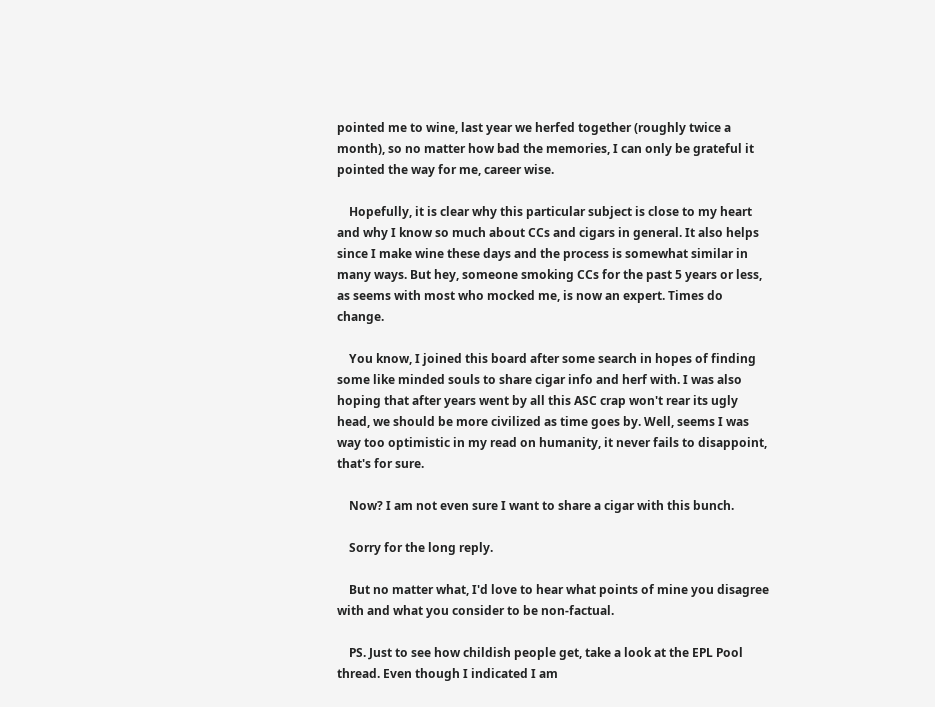pointed me to wine, last year we herfed together (roughly twice a month), so no matter how bad the memories, I can only be grateful it pointed the way for me, career wise.

    Hopefully, it is clear why this particular subject is close to my heart and why I know so much about CCs and cigars in general. It also helps since I make wine these days and the process is somewhat similar in many ways. But hey, someone smoking CCs for the past 5 years or less, as seems with most who mocked me, is now an expert. Times do change.

    You know, I joined this board after some search in hopes of finding some like minded souls to share cigar info and herf with. I was also hoping that after years went by all this ASC crap won't rear its ugly head, we should be more civilized as time goes by. Well, seems I was way too optimistic in my read on humanity, it never fails to disappoint, that's for sure.

    Now? I am not even sure I want to share a cigar with this bunch.

    Sorry for the long reply.

    But no matter what, I'd love to hear what points of mine you disagree with and what you consider to be non-factual.

    PS. Just to see how childish people get, take a look at the EPL Pool thread. Even though I indicated I am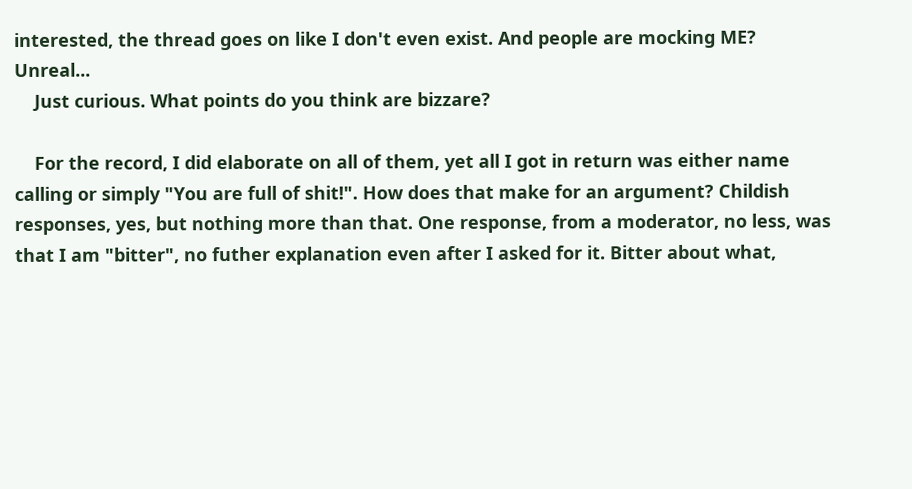interested, the thread goes on like I don't even exist. And people are mocking ME? Unreal...
    Just curious. What points do you think are bizzare?

    For the record, I did elaborate on all of them, yet all I got in return was either name calling or simply "You are full of shit!". How does that make for an argument? Childish responses, yes, but nothing more than that. One response, from a moderator, no less, was that I am "bitter", no futher explanation even after I asked for it. Bitter about what,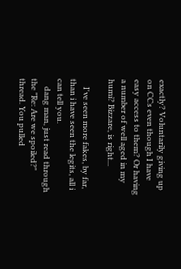exactly? Voluntarily giving up on CCs even though I have easy access to them? Or having a number of well aged in my humi? Bizzare, is right...

    I've seen more fakes, by far, than i have seen the legits, all i can tell you.
    dang man, just read through the "Re: Are we spoiled?" thread. You pulled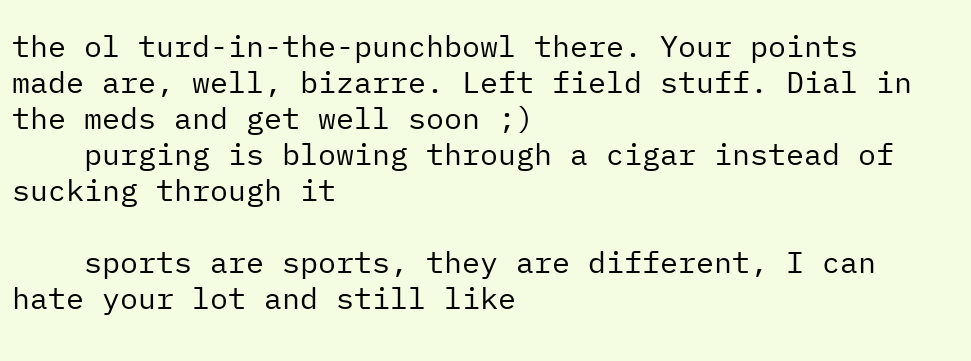the ol turd-in-the-punchbowl there. Your points made are, well, bizarre. Left field stuff. Dial in the meds and get well soon ;)
    purging is blowing through a cigar instead of sucking through it

    sports are sports, they are different, I can hate your lot and still like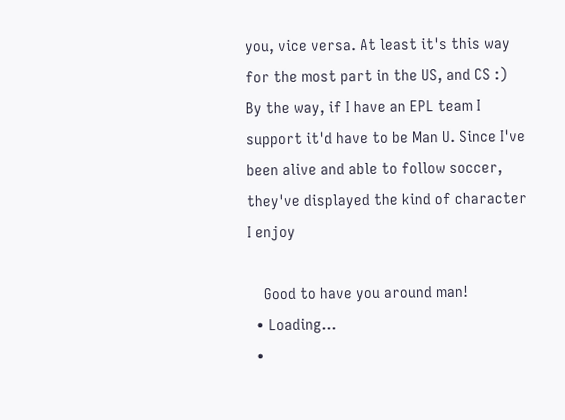you, vice versa. At least it's this way for the most part in the US, and CS :) By the way, if I have an EPL team I support it'd have to be Man U. Since I've been alive and able to follow soccer, they've displayed the kind of character I enjoy

    Good to have you around man!
  • Loading…
  •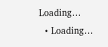Loading…
  • Loading…